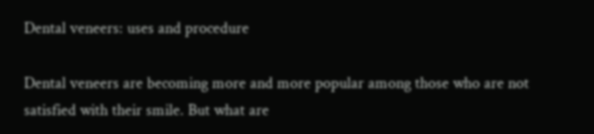Dental veneers: uses and procedure

Dental veneers are becoming more and more popular among those who are not satisfied with their smile. But what are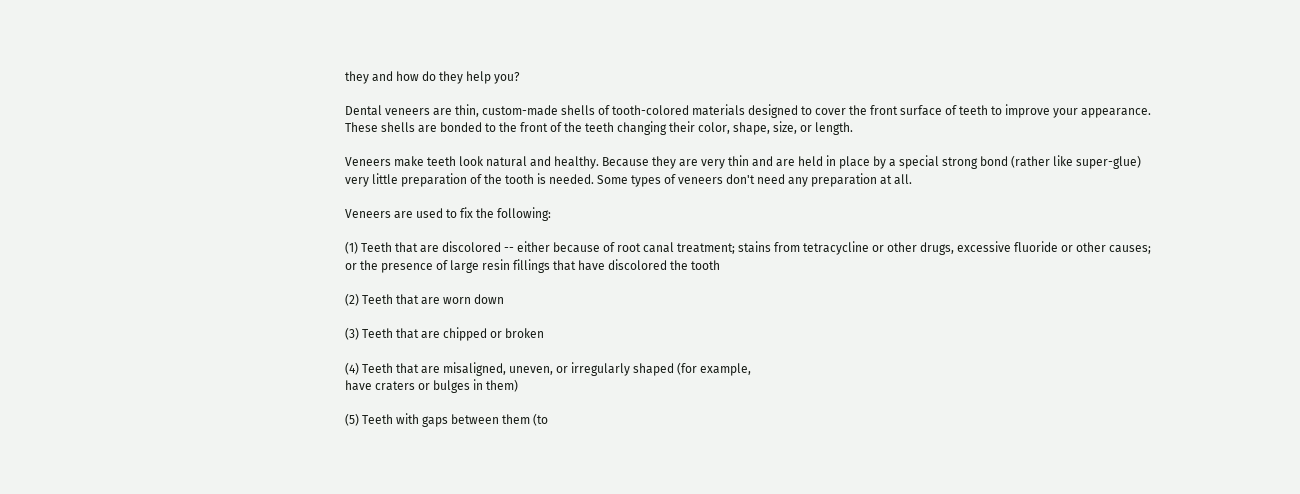they and how do they help you?

Dental veneers are thin, custom-made shells of tooth-colored materials designed to cover the front surface of teeth to improve your appearance. These shells are bonded to the front of the teeth changing their color, shape, size, or length.

Veneers make teeth look natural and healthy. Because they are very thin and are held in place by a special strong bond (rather like super-glue) very little preparation of the tooth is needed. Some types of veneers don't need any preparation at all.

Veneers are used to fix the following:

(1) Teeth that are discolored -- either because of root canal treatment; stains from tetracycline or other drugs, excessive fluoride or other causes; or the presence of large resin fillings that have discolored the tooth

(2) Teeth that are worn down

(3) Teeth that are chipped or broken

(4) Teeth that are misaligned, uneven, or irregularly shaped (for example,
have craters or bulges in them)

(5) Teeth with gaps between them (to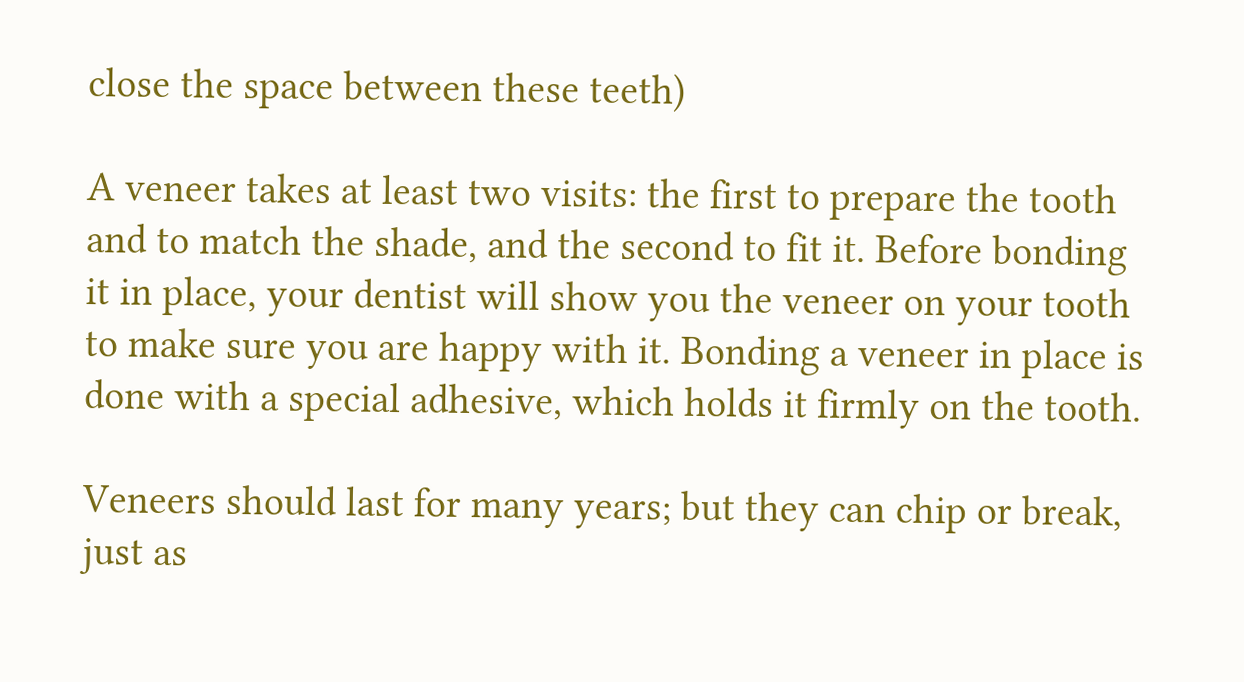close the space between these teeth)

A veneer takes at least two visits: the first to prepare the tooth and to match the shade, and the second to fit it. Before bonding it in place, your dentist will show you the veneer on your tooth to make sure you are happy with it. Bonding a veneer in place is done with a special adhesive, which holds it firmly on the tooth.

Veneers should last for many years; but they can chip or break, just as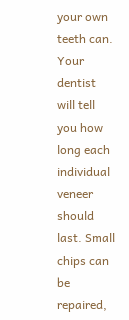your own teeth can. Your dentist will tell you how long each individual veneer should last. Small chips can be repaired,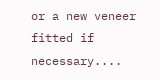or a new veneer fitted if necessary....